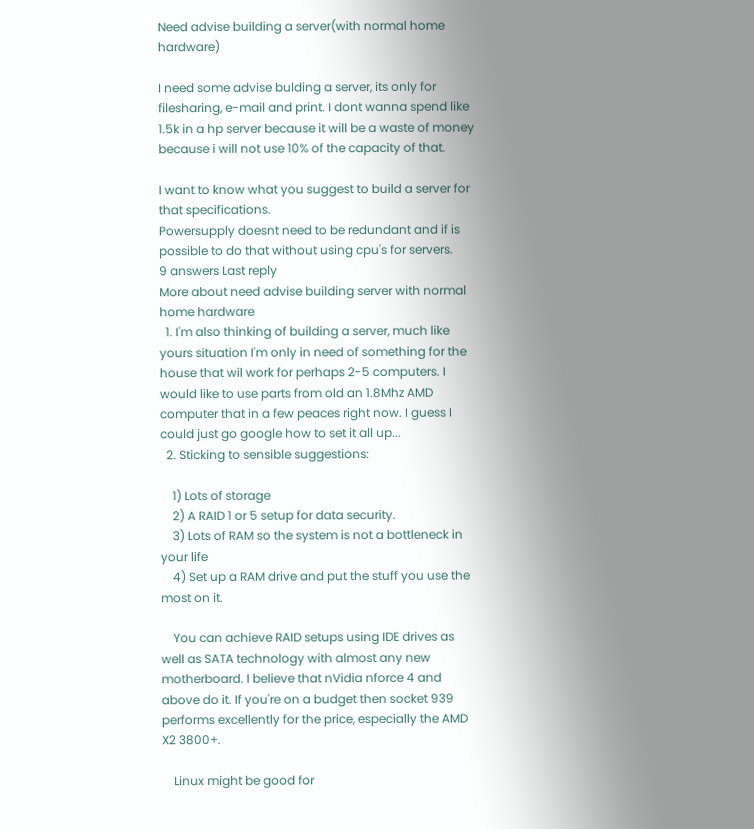Need advise building a server(with normal home hardware)

I need some advise bulding a server, its only for filesharing, e-mail and print. I dont wanna spend like 1.5k in a hp server because it will be a waste of money because i will not use 10% of the capacity of that.

I want to know what you suggest to build a server for that specifications.
Powersupply doesnt need to be redundant and if is possible to do that without using cpu's for servers.
9 answers Last reply
More about need advise building server with normal home hardware
  1. I'm also thinking of building a server, much like yours situation I'm only in need of something for the house that wil work for perhaps 2-5 computers. I would like to use parts from old an 1.8Mhz AMD computer that in a few peaces right now. I guess I could just go google how to set it all up...
  2. Sticking to sensible suggestions:

    1) Lots of storage
    2) A RAID 1 or 5 setup for data security.
    3) Lots of RAM so the system is not a bottleneck in your life
    4) Set up a RAM drive and put the stuff you use the most on it.

    You can achieve RAID setups using IDE drives as well as SATA technology with almost any new motherboard. I believe that nVidia nforce 4 and above do it. If you're on a budget then socket 939 performs excellently for the price, especially the AMD X2 3800+.

    Linux might be good for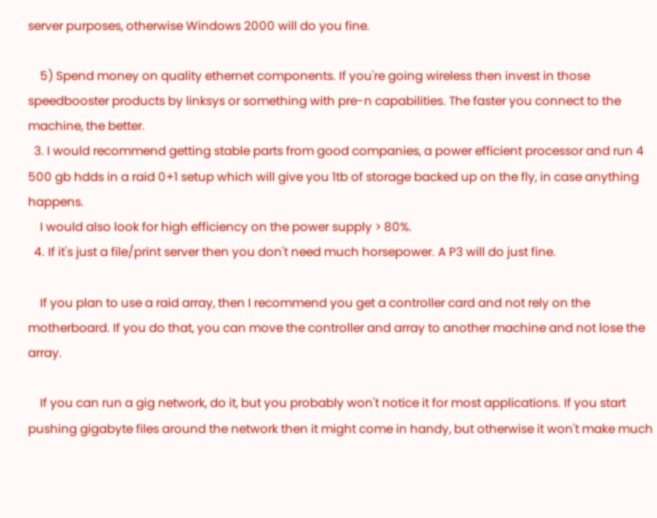server purposes, otherwise Windows 2000 will do you fine.

    5) Spend money on quality ethernet components. If you're going wireless then invest in those speedbooster products by linksys or something with pre-n capabilities. The faster you connect to the machine, the better.
  3. I would recommend getting stable parts from good companies, a power efficient processor and run 4 500 gb hdds in a raid 0+1 setup which will give you 1tb of storage backed up on the fly, in case anything happens.
    I would also look for high efficiency on the power supply > 80%.
  4. If it's just a file/print server then you don't need much horsepower. A P3 will do just fine.

    If you plan to use a raid array, then I recommend you get a controller card and not rely on the motherboard. If you do that, you can move the controller and array to another machine and not lose the array.

    If you can run a gig network, do it, but you probably won't notice it for most applications. If you start pushing gigabyte files around the network then it might come in handy, but otherwise it won't make much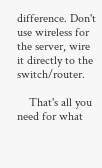difference. Don't use wireless for the server, wire it directly to the switch/router.

    That's all you need for what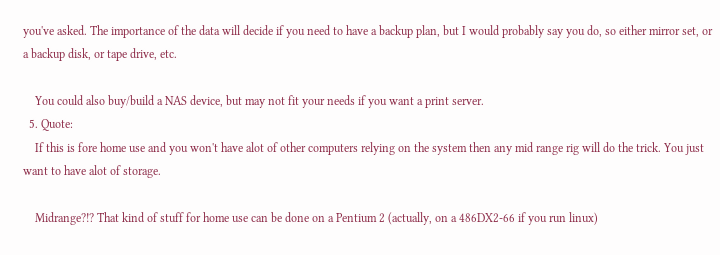you've asked. The importance of the data will decide if you need to have a backup plan, but I would probably say you do, so either mirror set, or a backup disk, or tape drive, etc.

    You could also buy/build a NAS device, but may not fit your needs if you want a print server.
  5. Quote:
    If this is fore home use and you won't have alot of other computers relying on the system then any mid range rig will do the trick. You just want to have alot of storage.

    Midrange?!? That kind of stuff for home use can be done on a Pentium 2 (actually, on a 486DX2-66 if you run linux)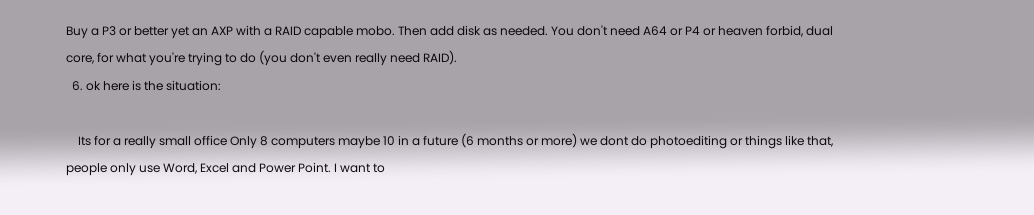Buy a P3 or better yet an AXP with a RAID capable mobo. Then add disk as needed. You don't need A64 or P4 or heaven forbid, dual core, for what you're trying to do (you don't even really need RAID).
  6. ok here is the situation:

    Its for a really small office Only 8 computers maybe 10 in a future (6 months or more) we dont do photoediting or things like that, people only use Word, Excel and Power Point. I want to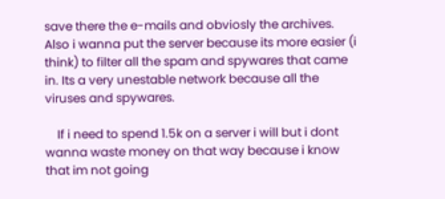save there the e-mails and obviosly the archives. Also i wanna put the server because its more easier (i think) to filter all the spam and spywares that came in. Its a very unestable network because all the viruses and spywares.

    If i need to spend 1.5k on a server i will but i dont wanna waste money on that way because i know that im not going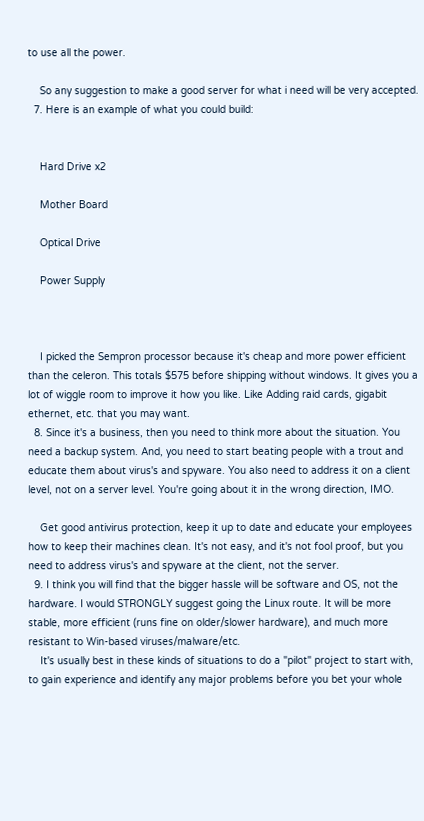to use all the power.

    So any suggestion to make a good server for what i need will be very accepted.
  7. Here is an example of what you could build:


    Hard Drive x2

    Mother Board

    Optical Drive

    Power Supply



    I picked the Sempron processor because it's cheap and more power efficient than the celeron. This totals $575 before shipping without windows. It gives you a lot of wiggle room to improve it how you like. Like Adding raid cards, gigabit ethernet, etc. that you may want.
  8. Since it's a business, then you need to think more about the situation. You need a backup system. And, you need to start beating people with a trout and educate them about virus's and spyware. You also need to address it on a client level, not on a server level. You're going about it in the wrong direction, IMO.

    Get good antivirus protection, keep it up to date and educate your employees how to keep their machines clean. It's not easy, and it's not fool proof, but you need to address virus's and spyware at the client, not the server.
  9. I think you will find that the bigger hassle will be software and OS, not the hardware. I would STRONGLY suggest going the Linux route. It will be more stable, more efficient (runs fine on older/slower hardware), and much more resistant to Win-based viruses/malware/etc.
    It's usually best in these kinds of situations to do a "pilot" project to start with, to gain experience and identify any major problems before you bet your whole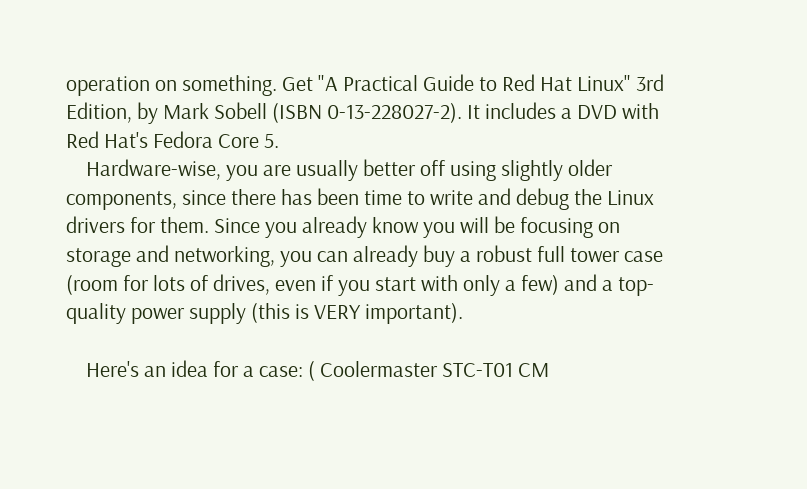operation on something. Get "A Practical Guide to Red Hat Linux" 3rd Edition, by Mark Sobell (ISBN 0-13-228027-2). It includes a DVD with Red Hat's Fedora Core 5.
    Hardware-wise, you are usually better off using slightly older components, since there has been time to write and debug the Linux drivers for them. Since you already know you will be focusing on storage and networking, you can already buy a robust full tower case (room for lots of drives, even if you start with only a few) and a top-quality power supply (this is VERY important).

    Here's an idea for a case: ( Coolermaster STC-T01 CM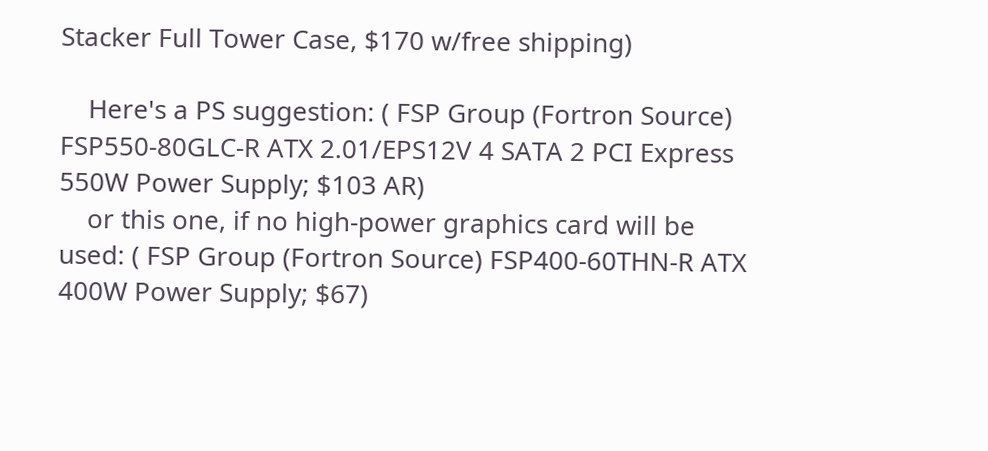Stacker Full Tower Case, $170 w/free shipping)

    Here's a PS suggestion: ( FSP Group (Fortron Source) FSP550-80GLC-R ATX 2.01/EPS12V 4 SATA 2 PCI Express 550W Power Supply; $103 AR)
    or this one, if no high-power graphics card will be used: ( FSP Group (Fortron Source) FSP400-60THN-R ATX 400W Power Supply; $67)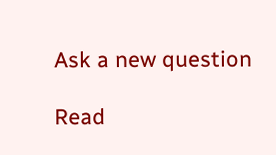Ask a new question

Read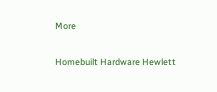More

Homebuilt Hardware Hewlett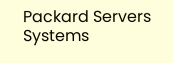Packard Servers Systems